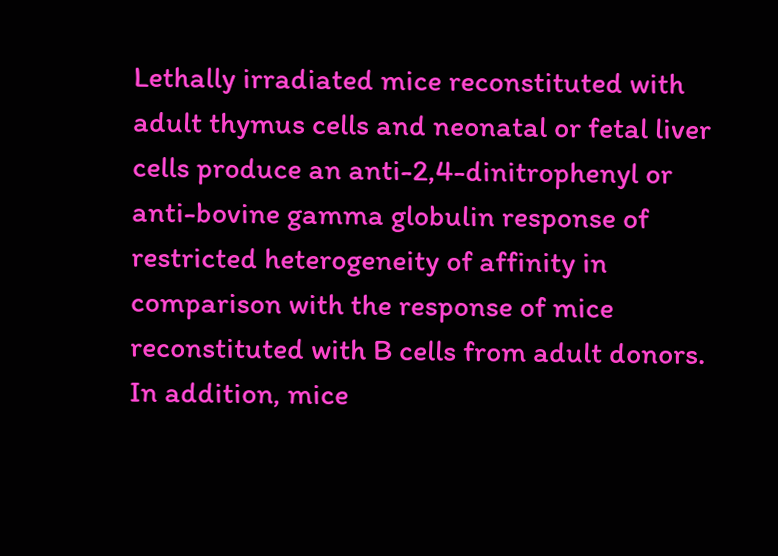Lethally irradiated mice reconstituted with adult thymus cells and neonatal or fetal liver cells produce an anti-2,4-dinitrophenyl or anti-bovine gamma globulin response of restricted heterogeneity of affinity in comparison with the response of mice reconstituted with B cells from adult donors. In addition, mice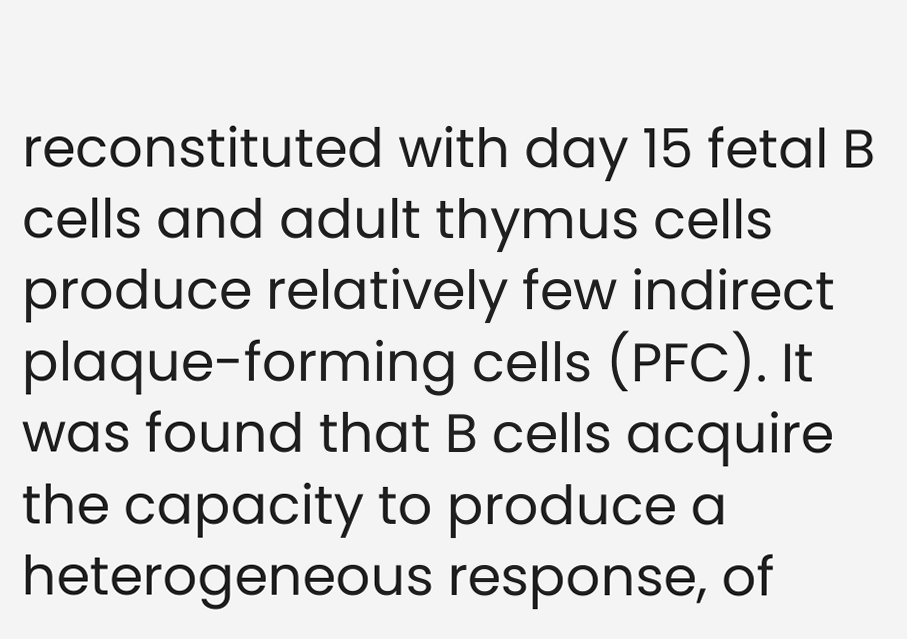reconstituted with day 15 fetal B cells and adult thymus cells produce relatively few indirect plaque-forming cells (PFC). It was found that B cells acquire the capacity to produce a heterogeneous response, of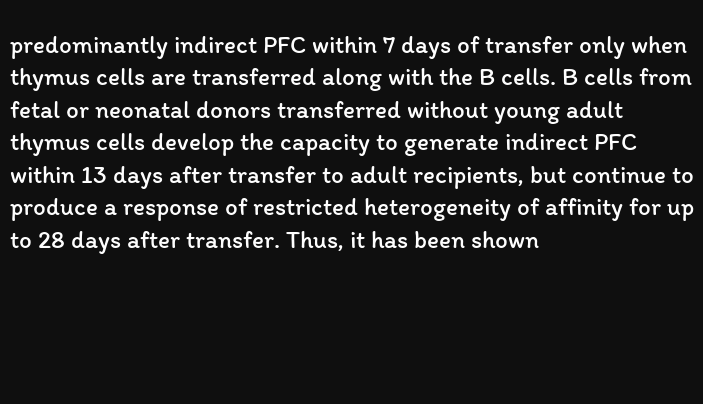predominantly indirect PFC within 7 days of transfer only when thymus cells are transferred along with the B cells. B cells from fetal or neonatal donors transferred without young adult thymus cells develop the capacity to generate indirect PFC within 13 days after transfer to adult recipients, but continue to produce a response of restricted heterogeneity of affinity for up to 28 days after transfer. Thus, it has been shown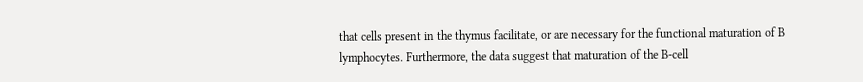that cells present in the thymus facilitate, or are necessary for the functional maturation of B lymphocytes. Furthermore, the data suggest that maturation of the B-cell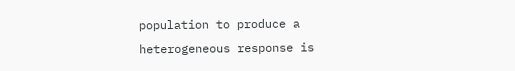population to produce a heterogeneous response is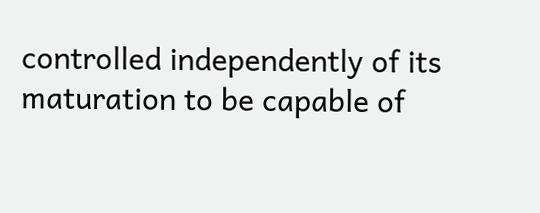controlled independently of its maturation to be capable of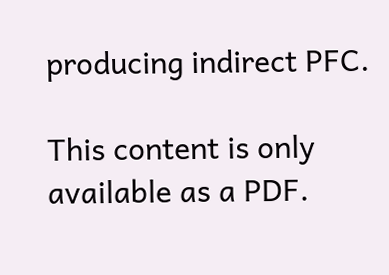producing indirect PFC.

This content is only available as a PDF.